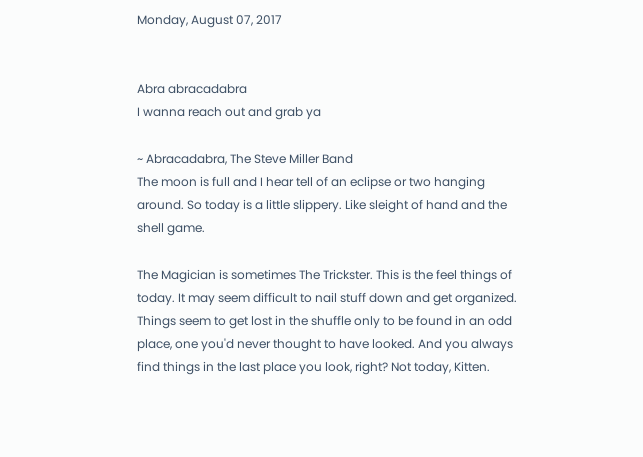Monday, August 07, 2017


Abra abracadabra
I wanna reach out and grab ya

~ Abracadabra, The Steve Miller Band
The moon is full and I hear tell of an eclipse or two hanging around. So today is a little slippery. Like sleight of hand and the shell game.

The Magician is sometimes The Trickster. This is the feel things of today. It may seem difficult to nail stuff down and get organized. Things seem to get lost in the shuffle only to be found in an odd place, one you'd never thought to have looked. And you always find things in the last place you look, right? Not today, Kitten.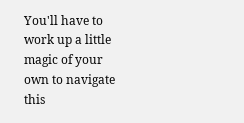You'll have to work up a little magic of your own to navigate this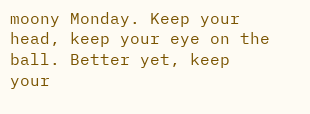moony Monday. Keep your head, keep your eye on the ball. Better yet, keep your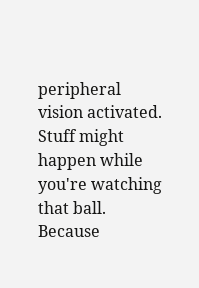peripheral vision activated. Stuff might happen while you're watching that ball. Because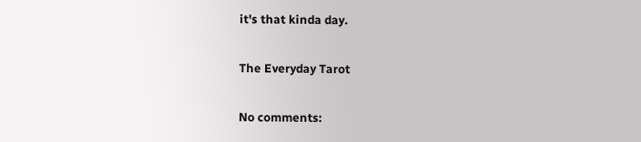it's that kinda day.

The Everyday Tarot

No comments: